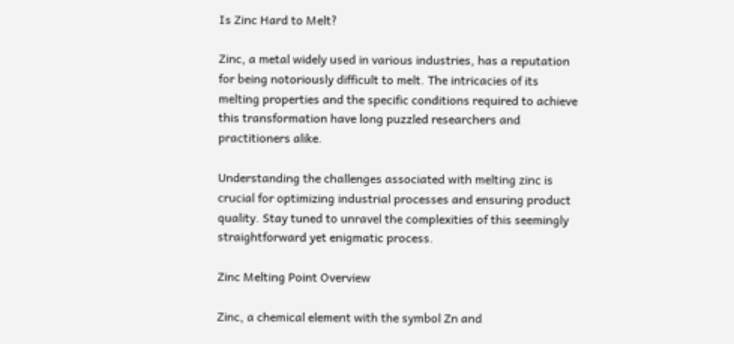Is Zinc Hard to Melt?

Zinc, a metal widely used in various industries, has a reputation for being notoriously difficult to melt. The intricacies of its melting properties and the specific conditions required to achieve this transformation have long puzzled researchers and practitioners alike.

Understanding the challenges associated with melting zinc is crucial for optimizing industrial processes and ensuring product quality. Stay tuned to unravel the complexities of this seemingly straightforward yet enigmatic process.

Zinc Melting Point Overview

Zinc, a chemical element with the symbol Zn and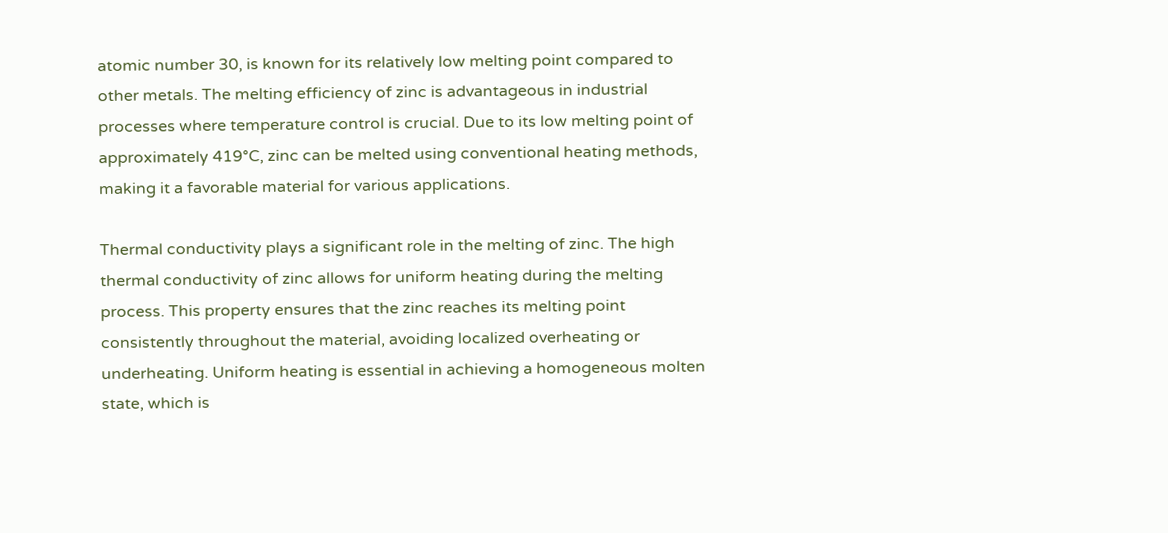atomic number 30, is known for its relatively low melting point compared to other metals. The melting efficiency of zinc is advantageous in industrial processes where temperature control is crucial. Due to its low melting point of approximately 419°C, zinc can be melted using conventional heating methods, making it a favorable material for various applications.

Thermal conductivity plays a significant role in the melting of zinc. The high thermal conductivity of zinc allows for uniform heating during the melting process. This property ensures that the zinc reaches its melting point consistently throughout the material, avoiding localized overheating or underheating. Uniform heating is essential in achieving a homogeneous molten state, which is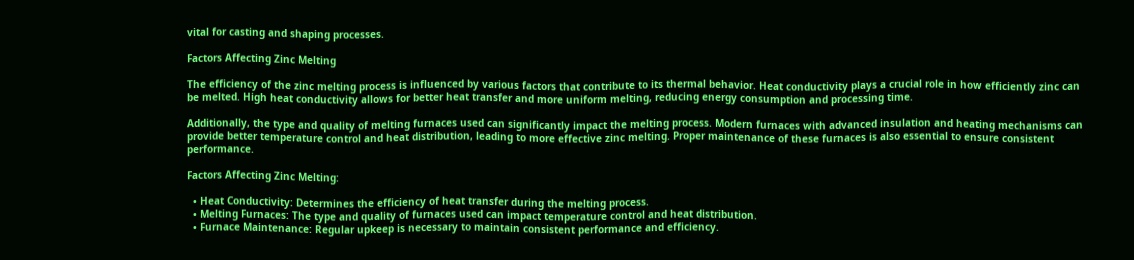vital for casting and shaping processes.

Factors Affecting Zinc Melting

The efficiency of the zinc melting process is influenced by various factors that contribute to its thermal behavior. Heat conductivity plays a crucial role in how efficiently zinc can be melted. High heat conductivity allows for better heat transfer and more uniform melting, reducing energy consumption and processing time.

Additionally, the type and quality of melting furnaces used can significantly impact the melting process. Modern furnaces with advanced insulation and heating mechanisms can provide better temperature control and heat distribution, leading to more effective zinc melting. Proper maintenance of these furnaces is also essential to ensure consistent performance.

Factors Affecting Zinc Melting:

  • Heat Conductivity: Determines the efficiency of heat transfer during the melting process.
  • Melting Furnaces: The type and quality of furnaces used can impact temperature control and heat distribution.
  • Furnace Maintenance: Regular upkeep is necessary to maintain consistent performance and efficiency.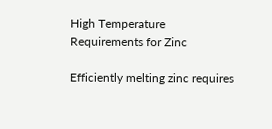High Temperature Requirements for Zinc

Efficiently melting zinc requires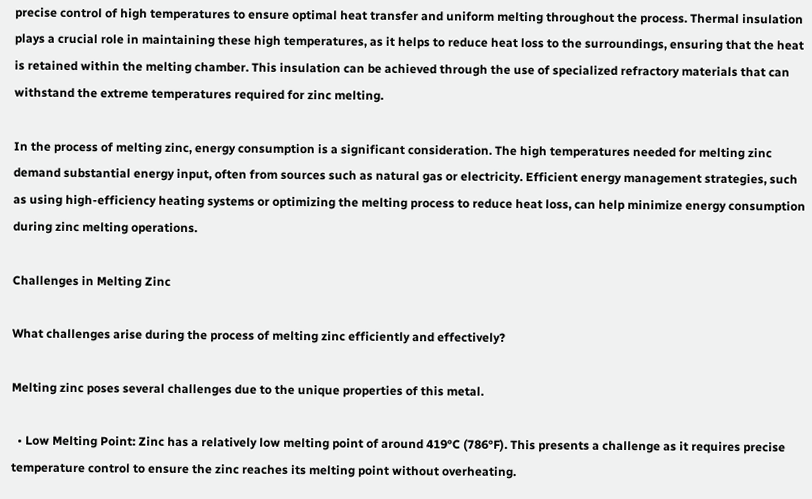precise control of high temperatures to ensure optimal heat transfer and uniform melting throughout the process. Thermal insulation plays a crucial role in maintaining these high temperatures, as it helps to reduce heat loss to the surroundings, ensuring that the heat is retained within the melting chamber. This insulation can be achieved through the use of specialized refractory materials that can withstand the extreme temperatures required for zinc melting.

In the process of melting zinc, energy consumption is a significant consideration. The high temperatures needed for melting zinc demand substantial energy input, often from sources such as natural gas or electricity. Efficient energy management strategies, such as using high-efficiency heating systems or optimizing the melting process to reduce heat loss, can help minimize energy consumption during zinc melting operations.

Challenges in Melting Zinc

What challenges arise during the process of melting zinc efficiently and effectively?

Melting zinc poses several challenges due to the unique properties of this metal.

  • Low Melting Point: Zinc has a relatively low melting point of around 419°C (786°F). This presents a challenge as it requires precise temperature control to ensure the zinc reaches its melting point without overheating.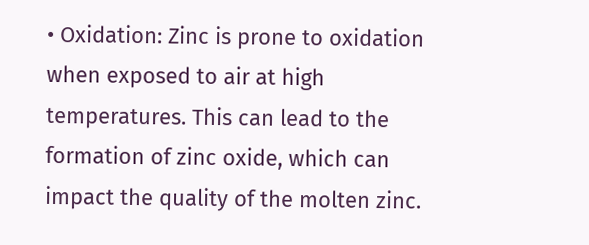• Oxidation: Zinc is prone to oxidation when exposed to air at high temperatures. This can lead to the formation of zinc oxide, which can impact the quality of the molten zinc.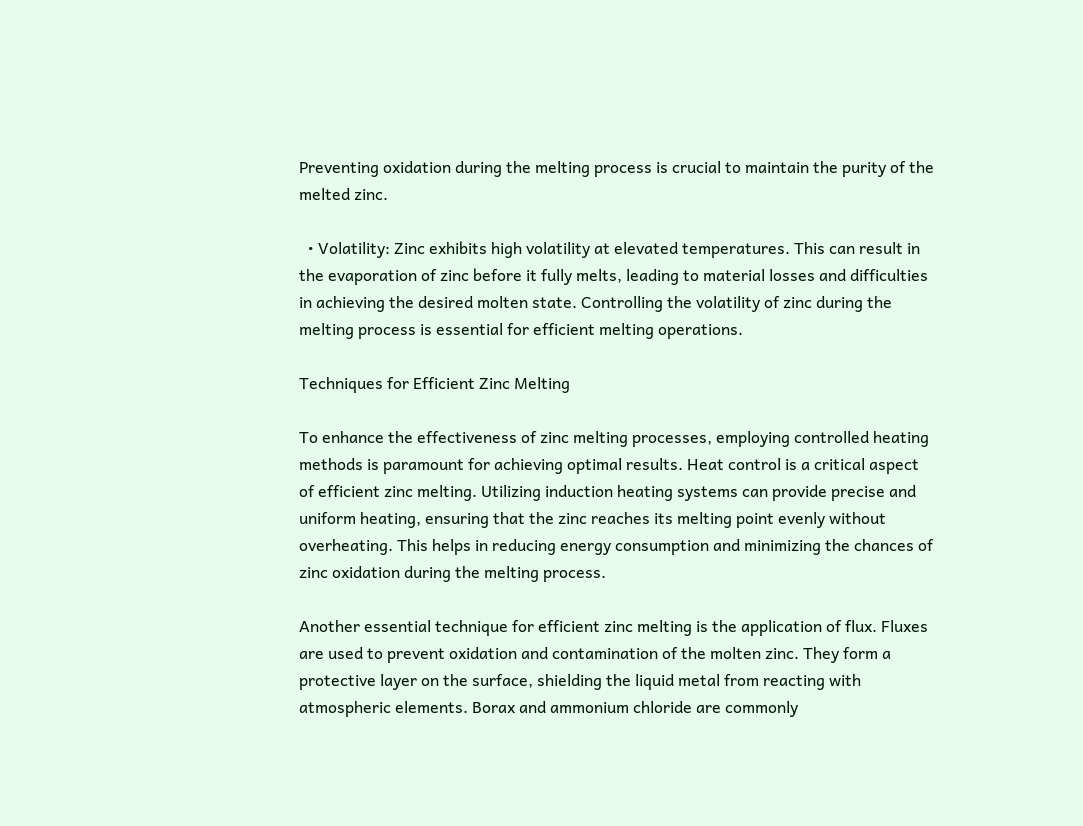Preventing oxidation during the melting process is crucial to maintain the purity of the melted zinc.

  • Volatility: Zinc exhibits high volatility at elevated temperatures. This can result in the evaporation of zinc before it fully melts, leading to material losses and difficulties in achieving the desired molten state. Controlling the volatility of zinc during the melting process is essential for efficient melting operations.

Techniques for Efficient Zinc Melting

To enhance the effectiveness of zinc melting processes, employing controlled heating methods is paramount for achieving optimal results. Heat control is a critical aspect of efficient zinc melting. Utilizing induction heating systems can provide precise and uniform heating, ensuring that the zinc reaches its melting point evenly without overheating. This helps in reducing energy consumption and minimizing the chances of zinc oxidation during the melting process.

Another essential technique for efficient zinc melting is the application of flux. Fluxes are used to prevent oxidation and contamination of the molten zinc. They form a protective layer on the surface, shielding the liquid metal from reacting with atmospheric elements. Borax and ammonium chloride are commonly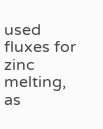used fluxes for zinc melting, as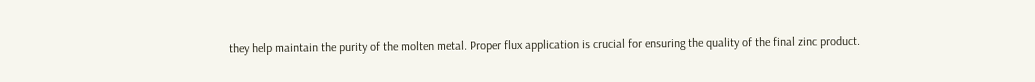they help maintain the purity of the molten metal. Proper flux application is crucial for ensuring the quality of the final zinc product.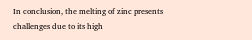In conclusion, the melting of zinc presents challenges due to its high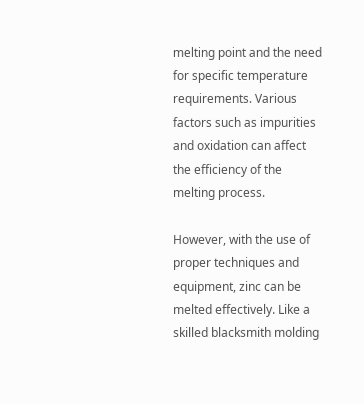melting point and the need for specific temperature requirements. Various factors such as impurities and oxidation can affect the efficiency of the melting process.

However, with the use of proper techniques and equipment, zinc can be melted effectively. Like a skilled blacksmith molding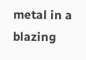metal in a blazing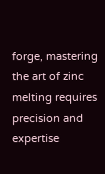forge, mastering the art of zinc melting requires precision and expertise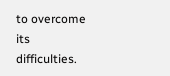to overcome its difficulties.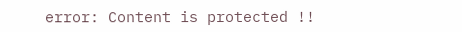error: Content is protected !!